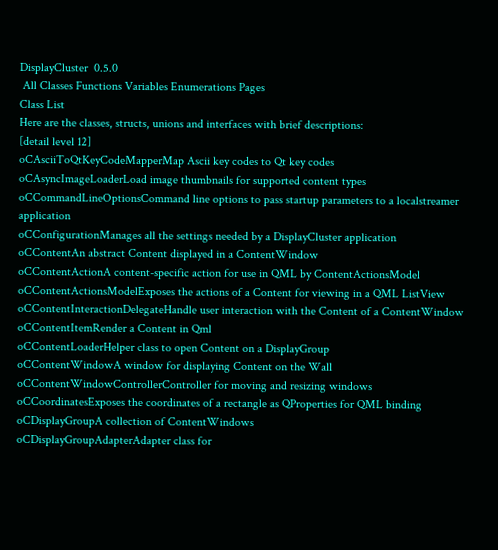DisplayCluster  0.5.0
 All Classes Functions Variables Enumerations Pages
Class List
Here are the classes, structs, unions and interfaces with brief descriptions:
[detail level 12]
oCAsciiToQtKeyCodeMapperMap Ascii key codes to Qt key codes
oCAsyncImageLoaderLoad image thumbnails for supported content types
oCCommandLineOptionsCommand line options to pass startup parameters to a localstreamer application
oCConfigurationManages all the settings needed by a DisplayCluster application
oCContentAn abstract Content displayed in a ContentWindow
oCContentActionA content-specific action for use in QML by ContentActionsModel
oCContentActionsModelExposes the actions of a Content for viewing in a QML ListView
oCContentInteractionDelegateHandle user interaction with the Content of a ContentWindow
oCContentItemRender a Content in Qml
oCContentLoaderHelper class to open Content on a DisplayGroup
oCContentWindowA window for displaying Content on the Wall
oCContentWindowControllerController for moving and resizing windows
oCCoordinatesExposes the coordinates of a rectangle as QProperties for QML binding
oCDisplayGroupA collection of ContentWindows
oCDisplayGroupAdapterAdapter class for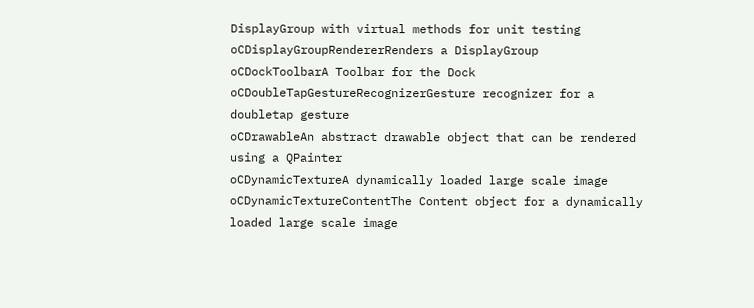DisplayGroup with virtual methods for unit testing
oCDisplayGroupRendererRenders a DisplayGroup
oCDockToolbarA Toolbar for the Dock
oCDoubleTapGestureRecognizerGesture recognizer for a doubletap gesture
oCDrawableAn abstract drawable object that can be rendered using a QPainter
oCDynamicTextureA dynamically loaded large scale image
oCDynamicTextureContentThe Content object for a dynamically loaded large scale image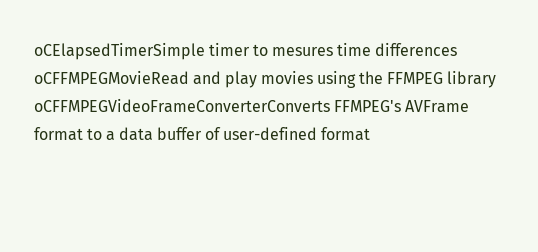oCElapsedTimerSimple timer to mesures time differences
oCFFMPEGMovieRead and play movies using the FFMPEG library
oCFFMPEGVideoFrameConverterConverts FFMPEG's AVFrame format to a data buffer of user-defined format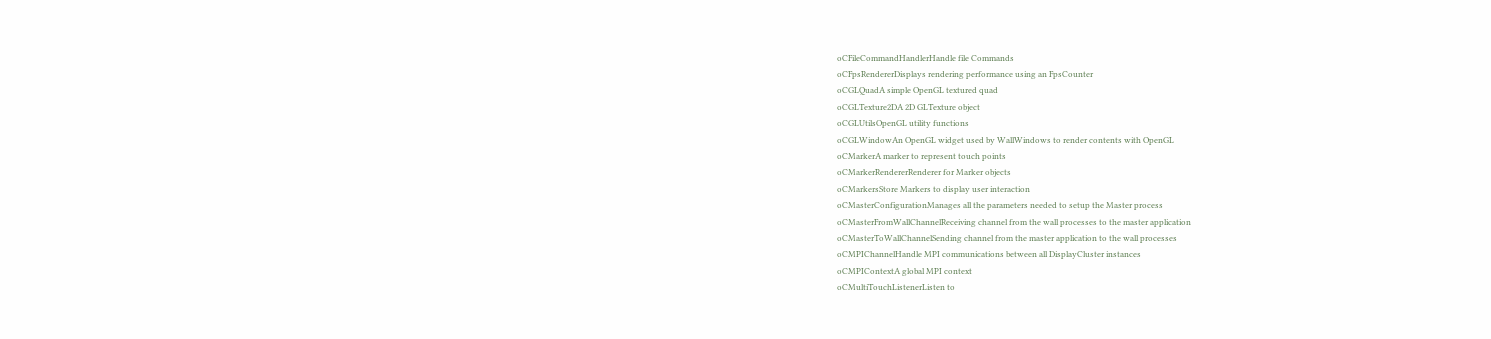oCFileCommandHandlerHandle file Commands
oCFpsRendererDisplays rendering performance using an FpsCounter
oCGLQuadA simple OpenGL textured quad
oCGLTexture2DA 2D GLTexture object
oCGLUtilsOpenGL utility functions
oCGLWindowAn OpenGL widget used by WallWindows to render contents with OpenGL
oCMarkerA marker to represent touch points
oCMarkerRendererRenderer for Marker objects
oCMarkersStore Markers to display user interaction
oCMasterConfigurationManages all the parameters needed to setup the Master process
oCMasterFromWallChannelReceiving channel from the wall processes to the master application
oCMasterToWallChannelSending channel from the master application to the wall processes
oCMPIChannelHandle MPI communications between all DisplayCluster instances
oCMPIContextA global MPI context
oCMultiTouchListenerListen to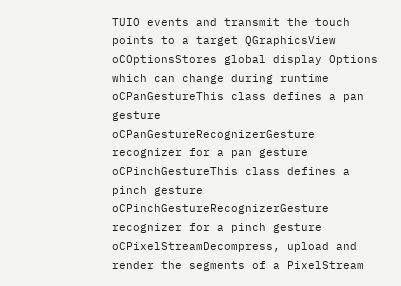TUIO events and transmit the touch points to a target QGraphicsView
oCOptionsStores global display Options which can change during runtime
oCPanGestureThis class defines a pan gesture
oCPanGestureRecognizerGesture recognizer for a pan gesture
oCPinchGestureThis class defines a pinch gesture
oCPinchGestureRecognizerGesture recognizer for a pinch gesture
oCPixelStreamDecompress, upload and render the segments of a PixelStream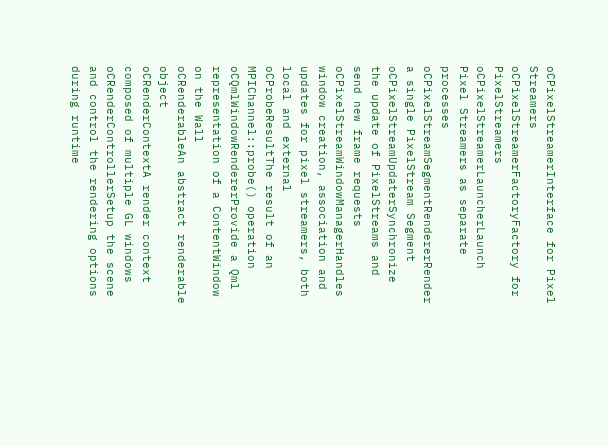oCPixelStreamerInterface for Pixel Streamers
oCPixelStreamerFactoryFactory for PixelStreamers
oCPixelStreamerLauncherLaunch Pixel Streamers as separate processes
oCPixelStreamSegmentRendererRender a single PixelStream Segment
oCPixelStreamUpdaterSynchronize the update of PixelStreams and send new frame requests
oCPixelStreamWindowManagerHandles window creation, association and updates for pixel streamers, both local and external
oCProbeResultThe result of an MPIChannel::probe() operation
oCQmlWindowRendererProvide a Qml representation of a ContentWindow on the Wall
oCRenderableAn abstract renderable object
oCRenderContextA render context composed of multiple GL windows
oCRenderControllerSetup the scene and control the rendering options during runtime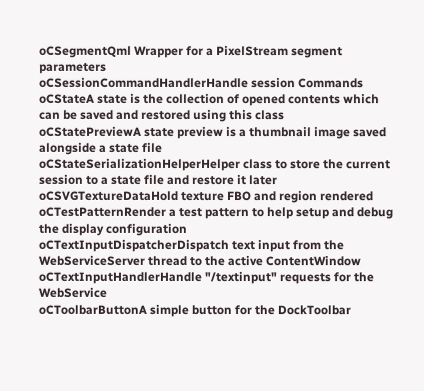oCSegmentQml Wrapper for a PixelStream segment parameters
oCSessionCommandHandlerHandle session Commands
oCStateA state is the collection of opened contents which can be saved and restored using this class
oCStatePreviewA state preview is a thumbnail image saved alongside a state file
oCStateSerializationHelperHelper class to store the current session to a state file and restore it later
oCSVGTextureDataHold texture FBO and region rendered
oCTestPatternRender a test pattern to help setup and debug the display configuration
oCTextInputDispatcherDispatch text input from the WebServiceServer thread to the active ContentWindow
oCTextInputHandlerHandle "/textinput" requests for the WebService
oCToolbarButtonA simple button for the DockToolbar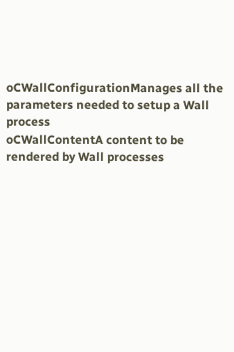oCWallConfigurationManages all the parameters needed to setup a Wall process
oCWallContentA content to be rendered by Wall processes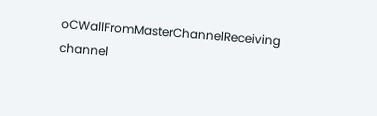oCWallFromMasterChannelReceiving channel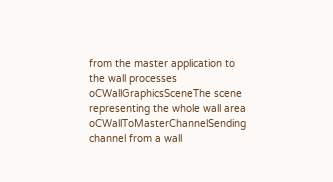from the master application to the wall processes
oCWallGraphicsSceneThe scene representing the whole wall area
oCWallToMasterChannelSending channel from a wall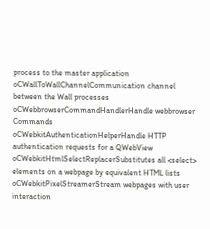process to the master application
oCWallToWallChannelCommunication channel between the Wall processes
oCWebbrowserCommandHandlerHandle webbrowser Commands
oCWebkitAuthenticationHelperHandle HTTP authentication requests for a QWebView
oCWebkitHtmlSelectReplacerSubstitutes all <select> elements on a webpage by equivalent HTML lists
oCWebkitPixelStreamerStream webpages with user interaction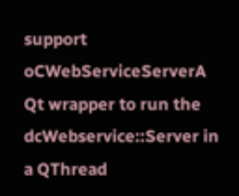support
oCWebServiceServerA Qt wrapper to run the dcWebservice::Server in a QThread